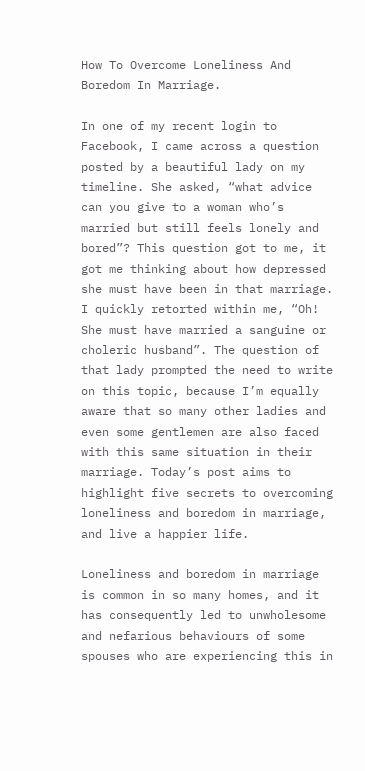How To Overcome Loneliness And Boredom In Marriage.

In one of my recent login to Facebook, I came across a question posted by a beautiful lady on my timeline. She asked, “what advice can you give to a woman who’s married but still feels lonely and bored”? This question got to me, it got me thinking about how depressed she must have been in that marriage. I quickly retorted within me, “Oh! She must have married a sanguine or choleric husband”. The question of that lady prompted the need to write on this topic, because I’m equally aware that so many other ladies and even some gentlemen are also faced with this same situation in their marriage. Today’s post aims to highlight five secrets to overcoming loneliness and boredom in marriage, and live a happier life.

Loneliness and boredom in marriage is common in so many homes, and it has consequently led to unwholesome and nefarious behaviours of some spouses who are experiencing this in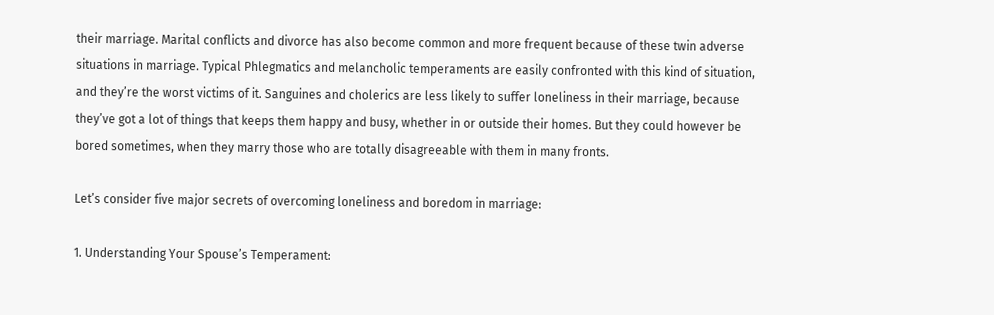their marriage. Marital conflicts and divorce has also become common and more frequent because of these twin adverse situations in marriage. Typical Phlegmatics and melancholic temperaments are easily confronted with this kind of situation, and they’re the worst victims of it. Sanguines and cholerics are less likely to suffer loneliness in their marriage, because they’ve got a lot of things that keeps them happy and busy, whether in or outside their homes. But they could however be bored sometimes, when they marry those who are totally disagreeable with them in many fronts.

Let’s consider five major secrets of overcoming loneliness and boredom in marriage:

1. Understanding Your Spouse’s Temperament: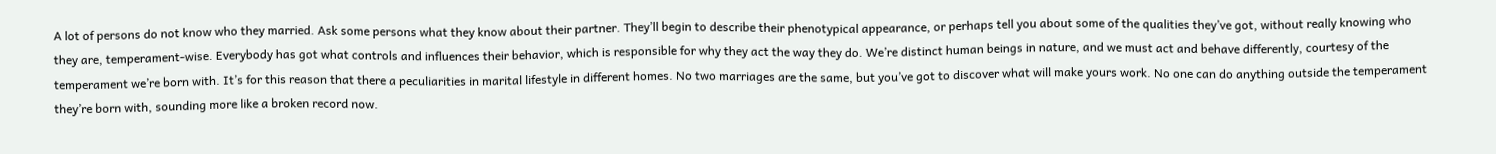A lot of persons do not know who they married. Ask some persons what they know about their partner. They’ll begin to describe their phenotypical appearance, or perhaps tell you about some of the qualities they’ve got, without really knowing who they are, temperament-wise. Everybody has got what controls and influences their behavior, which is responsible for why they act the way they do. We’re distinct human beings in nature, and we must act and behave differently, courtesy of the temperament we’re born with. It’s for this reason that there a peculiarities in marital lifestyle in different homes. No two marriages are the same, but you’ve got to discover what will make yours work. No one can do anything outside the temperament they’re born with, sounding more like a broken record now.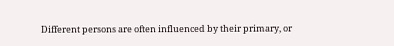Different persons are often influenced by their primary, or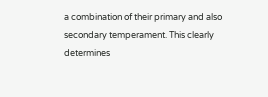a combination of their primary and also secondary temperament. This clearly determines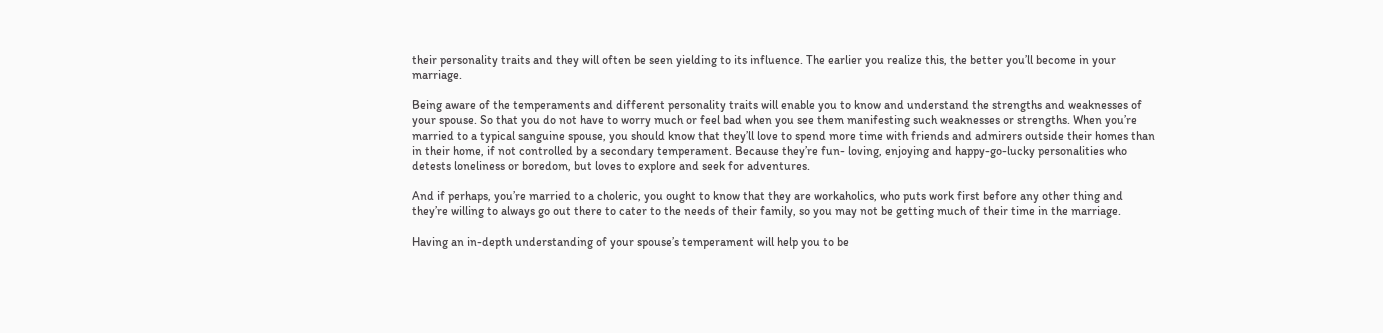their personality traits and they will often be seen yielding to its influence. The earlier you realize this, the better you’ll become in your marriage.

Being aware of the temperaments and different personality traits will enable you to know and understand the strengths and weaknesses of your spouse. So that you do not have to worry much or feel bad when you see them manifesting such weaknesses or strengths. When you’re married to a typical sanguine spouse, you should know that they’ll love to spend more time with friends and admirers outside their homes than in their home, if not controlled by a secondary temperament. Because they’re fun- loving, enjoying and happy-go-lucky personalities who detests loneliness or boredom, but loves to explore and seek for adventures.

And if perhaps, you’re married to a choleric, you ought to know that they are workaholics, who puts work first before any other thing and they’re willing to always go out there to cater to the needs of their family, so you may not be getting much of their time in the marriage.

Having an in-depth understanding of your spouse’s temperament will help you to be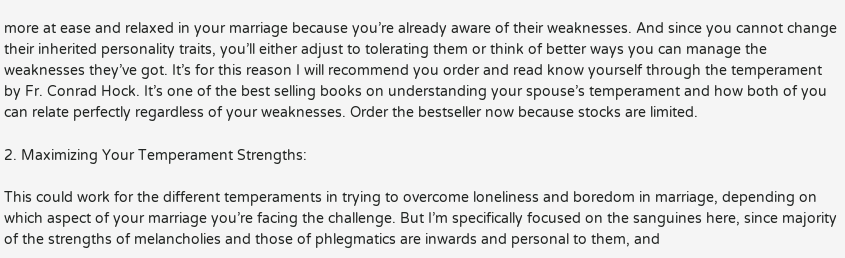more at ease and relaxed in your marriage because you’re already aware of their weaknesses. And since you cannot change their inherited personality traits, you’ll either adjust to tolerating them or think of better ways you can manage the weaknesses they’ve got. It’s for this reason I will recommend you order and read know yourself through the temperament by Fr. Conrad Hock. It’s one of the best selling books on understanding your spouse’s temperament and how both of you can relate perfectly regardless of your weaknesses. Order the bestseller now because stocks are limited.

2. Maximizing Your Temperament Strengths:

This could work for the different temperaments in trying to overcome loneliness and boredom in marriage, depending on which aspect of your marriage you’re facing the challenge. But I’m specifically focused on the sanguines here, since majority of the strengths of melancholies and those of phlegmatics are inwards and personal to them, and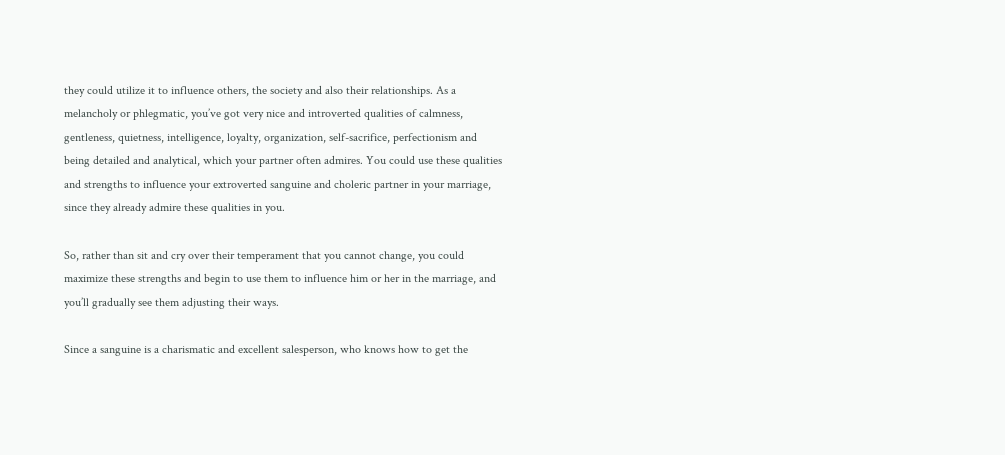they could utilize it to influence others, the society and also their relationships. As a melancholy or phlegmatic, you’ve got very nice and introverted qualities of calmness, gentleness, quietness, intelligence, loyalty, organization, self-sacrifice, perfectionism and being detailed and analytical, which your partner often admires. You could use these qualities and strengths to influence your extroverted sanguine and choleric partner in your marriage, since they already admire these qualities in you.

So, rather than sit and cry over their temperament that you cannot change, you could maximize these strengths and begin to use them to influence him or her in the marriage, and you’ll gradually see them adjusting their ways.

Since a sanguine is a charismatic and excellent salesperson, who knows how to get the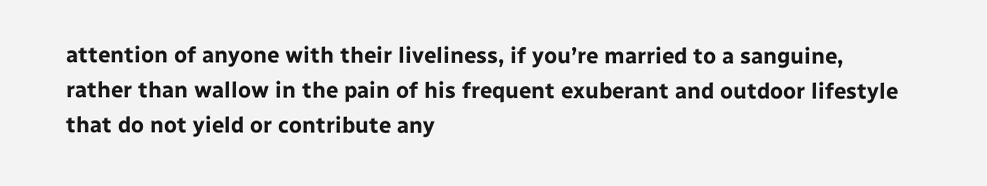attention of anyone with their liveliness, if you’re married to a sanguine, rather than wallow in the pain of his frequent exuberant and outdoor lifestyle that do not yield or contribute any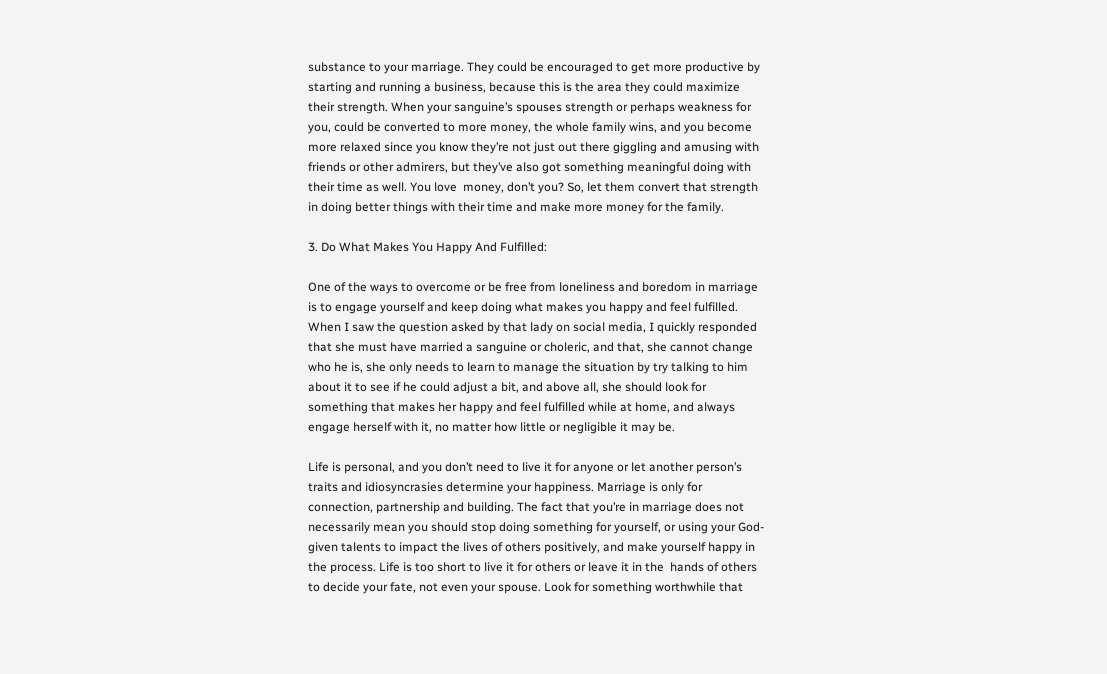substance to your marriage. They could be encouraged to get more productive by starting and running a business, because this is the area they could maximize their strength. When your sanguine’s spouses strength or perhaps weakness for you, could be converted to more money, the whole family wins, and you become more relaxed since you know they’re not just out there giggling and amusing with friends or other admirers, but they’ve also got something meaningful doing with their time as well. You love  money, don’t you? So, let them convert that strength in doing better things with their time and make more money for the family.

3. Do What Makes You Happy And Fulfilled:

One of the ways to overcome or be free from loneliness and boredom in marriage is to engage yourself and keep doing what makes you happy and feel fulfilled. When I saw the question asked by that lady on social media, I quickly responded that she must have married a sanguine or choleric, and that, she cannot change who he is, she only needs to learn to manage the situation by try talking to him about it to see if he could adjust a bit, and above all, she should look for something that makes her happy and feel fulfilled while at home, and always engage herself with it, no matter how little or negligible it may be.

Life is personal, and you don’t need to live it for anyone or let another person’s traits and idiosyncrasies determine your happiness. Marriage is only for connection, partnership and building. The fact that you’re in marriage does not necessarily mean you should stop doing something for yourself, or using your God-given talents to impact the lives of others positively, and make yourself happy in the process. Life is too short to live it for others or leave it in the  hands of others to decide your fate, not even your spouse. Look for something worthwhile that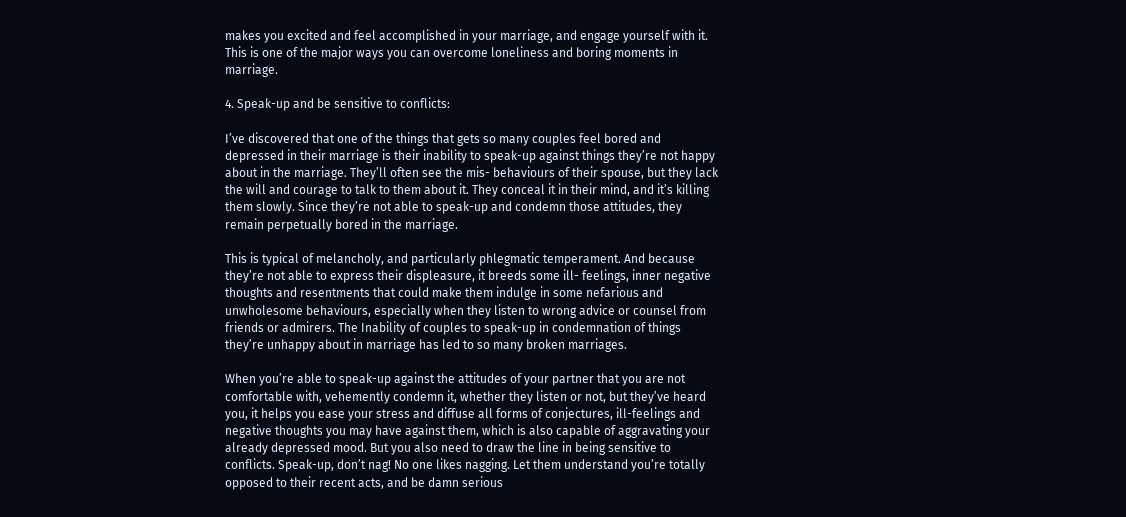makes you excited and feel accomplished in your marriage, and engage yourself with it. This is one of the major ways you can overcome loneliness and boring moments in marriage.

4. Speak-up and be sensitive to conflicts:

I’ve discovered that one of the things that gets so many couples feel bored and depressed in their marriage is their inability to speak-up against things they’re not happy about in the marriage. They’ll often see the mis- behaviours of their spouse, but they lack the will and courage to talk to them about it. They conceal it in their mind, and it’s killing them slowly. Since they’re not able to speak-up and condemn those attitudes, they remain perpetually bored in the marriage.

This is typical of melancholy, and particularly phlegmatic temperament. And because they’re not able to express their displeasure, it breeds some ill- feelings, inner negative thoughts and resentments that could make them indulge in some nefarious and unwholesome behaviours, especially when they listen to wrong advice or counsel from friends or admirers. The Inability of couples to speak-up in condemnation of things they’re unhappy about in marriage has led to so many broken marriages.

When you’re able to speak-up against the attitudes of your partner that you are not comfortable with, vehemently condemn it, whether they listen or not, but they’ve heard you, it helps you ease your stress and diffuse all forms of conjectures, ill-feelings and negative thoughts you may have against them, which is also capable of aggravating your already depressed mood. But you also need to draw the line in being sensitive to conflicts. Speak-up, don’t nag! No one likes nagging. Let them understand you’re totally opposed to their recent acts, and be damn serious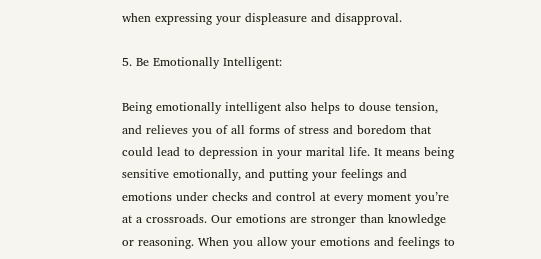when expressing your displeasure and disapproval.

5. Be Emotionally Intelligent:

Being emotionally intelligent also helps to douse tension, and relieves you of all forms of stress and boredom that could lead to depression in your marital life. It means being sensitive emotionally, and putting your feelings and emotions under checks and control at every moment you’re at a crossroads. Our emotions are stronger than knowledge or reasoning. When you allow your emotions and feelings to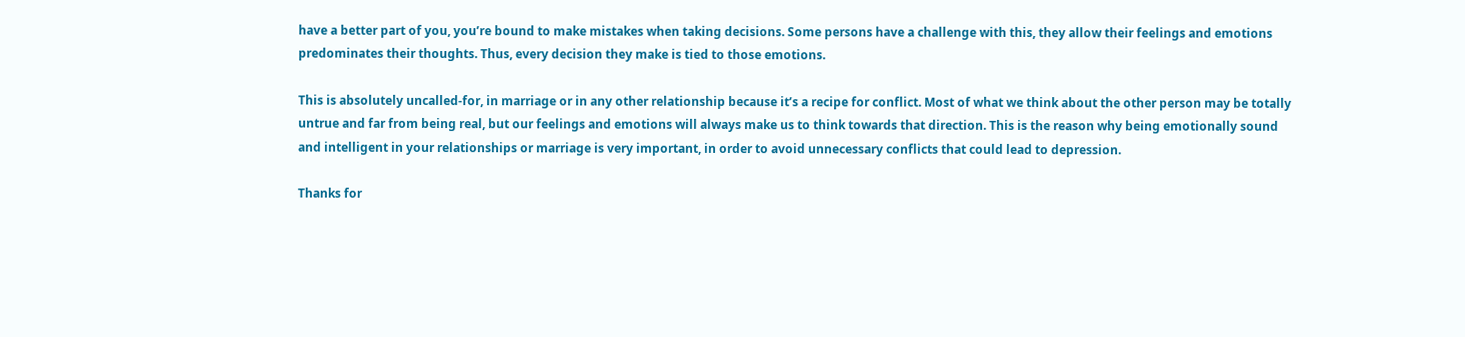have a better part of you, you’re bound to make mistakes when taking decisions. Some persons have a challenge with this, they allow their feelings and emotions predominates their thoughts. Thus, every decision they make is tied to those emotions.

This is absolutely uncalled-for, in marriage or in any other relationship because it’s a recipe for conflict. Most of what we think about the other person may be totally untrue and far from being real, but our feelings and emotions will always make us to think towards that direction. This is the reason why being emotionally sound and intelligent in your relationships or marriage is very important, in order to avoid unnecessary conflicts that could lead to depression.

Thanks for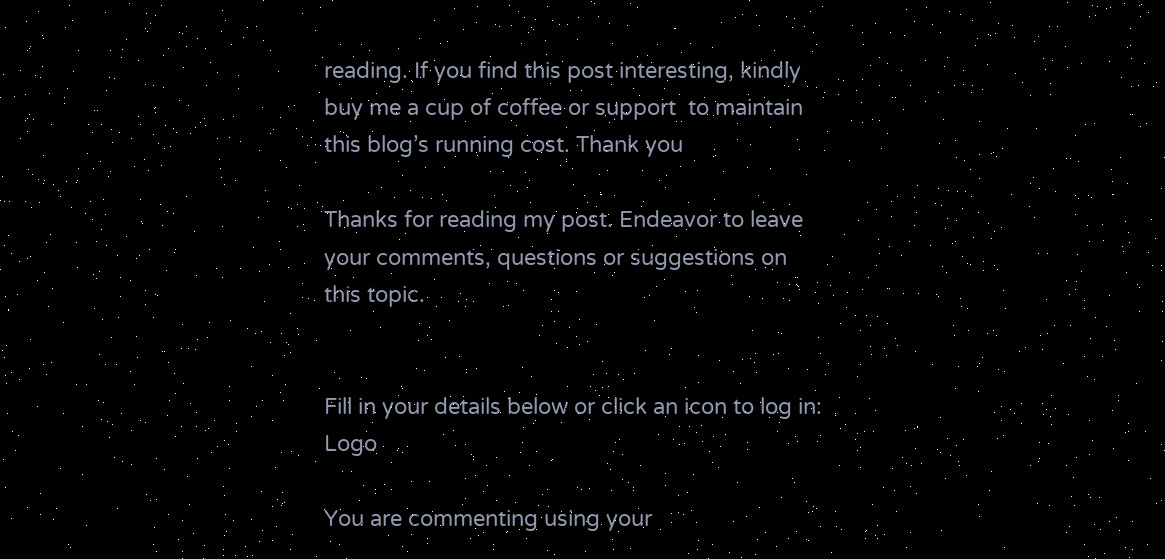reading. If you find this post interesting, kindly buy me a cup of coffee or support  to maintain this blog’s running cost. Thank you

Thanks for reading my post. Endeavor to leave your comments, questions or suggestions on this topic.


Fill in your details below or click an icon to log in: Logo

You are commenting using your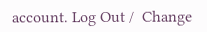account. Log Out /  Change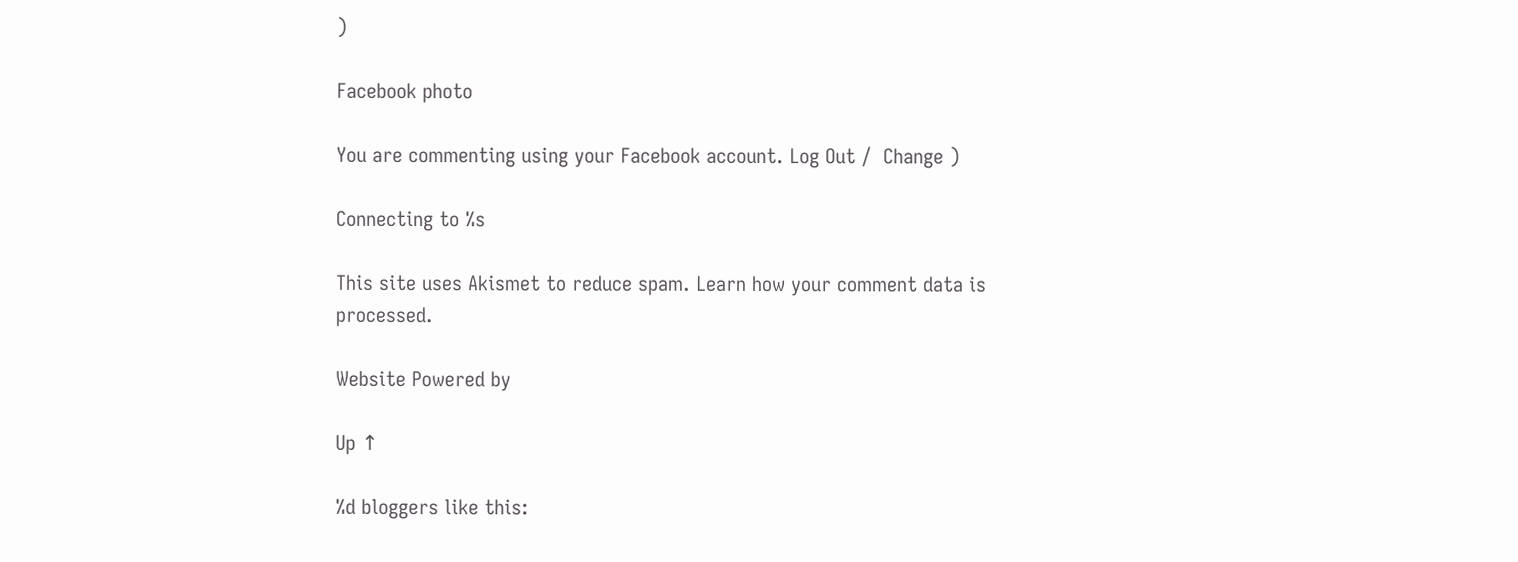)

Facebook photo

You are commenting using your Facebook account. Log Out /  Change )

Connecting to %s

This site uses Akismet to reduce spam. Learn how your comment data is processed.

Website Powered by

Up ↑

%d bloggers like this: